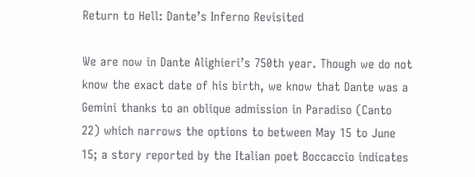Return to Hell: Dante’s Inferno Revisited

We are now in Dante Alighieri’s 750th year. Though we do not know the exact date of his birth, we know that Dante was a Gemini thanks to an oblique admission in Paradiso (Canto 22) which narrows the options to between May 15 to June 15; a story reported by the Italian poet Boccaccio indicates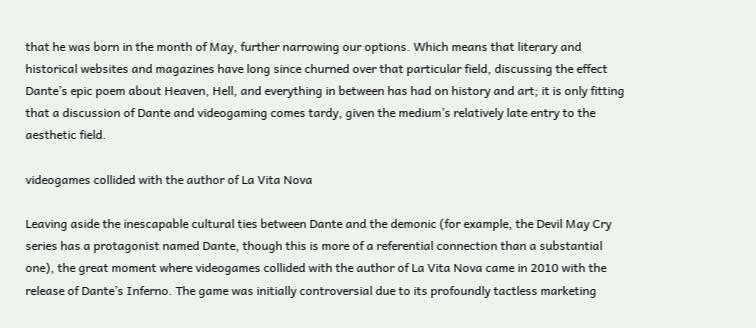that he was born in the month of May, further narrowing our options. Which means that literary and historical websites and magazines have long since churned over that particular field, discussing the effect Dante’s epic poem about Heaven, Hell, and everything in between has had on history and art; it is only fitting that a discussion of Dante and videogaming comes tardy, given the medium’s relatively late entry to the aesthetic field.

videogames collided with the author of La Vita Nova

Leaving aside the inescapable cultural ties between Dante and the demonic (for example, the Devil May Cry series has a protagonist named Dante, though this is more of a referential connection than a substantial one), the great moment where videogames collided with the author of La Vita Nova came in 2010 with the release of Dante’s Inferno. The game was initially controversial due to its profoundly tactless marketing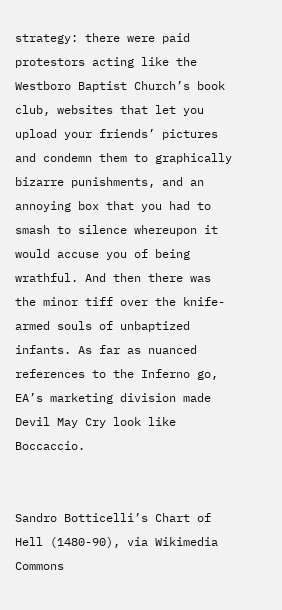strategy: there were paid protestors acting like the Westboro Baptist Church’s book club, websites that let you upload your friends’ pictures and condemn them to graphically bizarre punishments, and an annoying box that you had to smash to silence whereupon it would accuse you of being wrathful. And then there was the minor tiff over the knife-armed souls of unbaptized infants. As far as nuanced references to the Inferno go, EA’s marketing division made Devil May Cry look like Boccaccio.


Sandro Botticelli’s Chart of Hell (1480-90), via Wikimedia Commons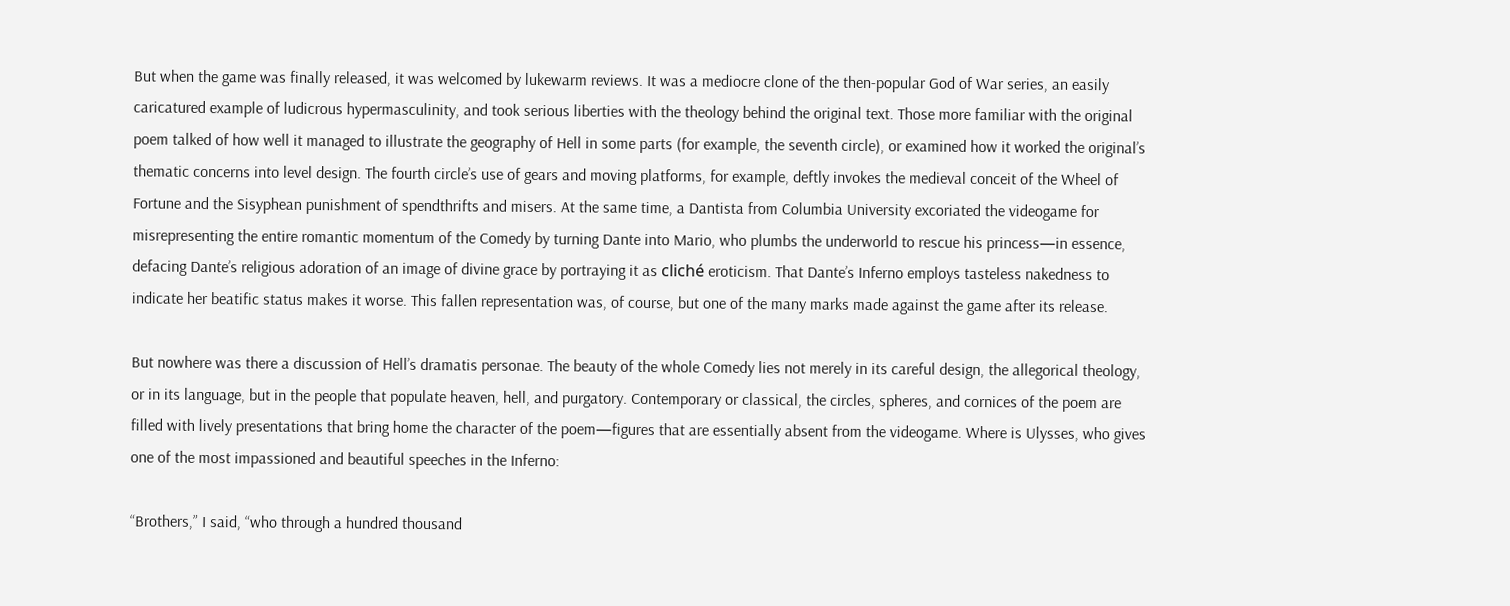But when the game was finally released, it was welcomed by lukewarm reviews. It was a mediocre clone of the then-popular God of War series, an easily caricatured example of ludicrous hypermasculinity, and took serious liberties with the theology behind the original text. Those more familiar with the original poem talked of how well it managed to illustrate the geography of Hell in some parts (for example, the seventh circle), or examined how it worked the original’s thematic concerns into level design. The fourth circle’s use of gears and moving platforms, for example, deftly invokes the medieval conceit of the Wheel of Fortune and the Sisyphean punishment of spendthrifts and misers. At the same time, a Dantista from Columbia University excoriated the videogame for misrepresenting the entire romantic momentum of the Comedy by turning Dante into Mario, who plumbs the underworld to rescue his princess—in essence, defacing Dante’s religious adoration of an image of divine grace by portraying it as cliché eroticism. That Dante’s Inferno employs tasteless nakedness to indicate her beatific status makes it worse. This fallen representation was, of course, but one of the many marks made against the game after its release.

But nowhere was there a discussion of Hell’s dramatis personae. The beauty of the whole Comedy lies not merely in its careful design, the allegorical theology, or in its language, but in the people that populate heaven, hell, and purgatory. Contemporary or classical, the circles, spheres, and cornices of the poem are filled with lively presentations that bring home the character of the poem—figures that are essentially absent from the videogame. Where is Ulysses, who gives one of the most impassioned and beautiful speeches in the Inferno:

“Brothers,” I said, “who through a hundred thousand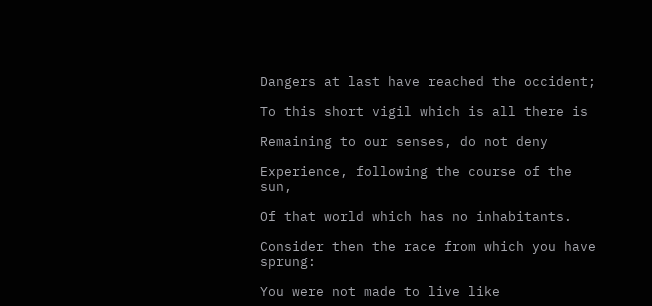Dangers at last have reached the occident;

To this short vigil which is all there is

Remaining to our senses, do not deny

Experience, following the course of the sun,

Of that world which has no inhabitants.

Consider then the race from which you have sprung:

You were not made to live like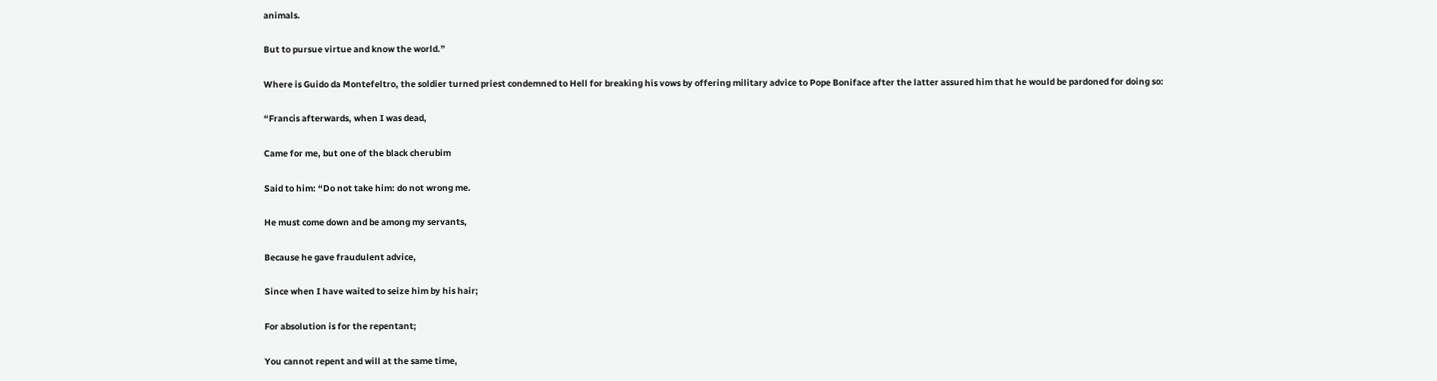animals.

But to pursue virtue and know the world.”

Where is Guido da Montefeltro, the soldier turned priest condemned to Hell for breaking his vows by offering military advice to Pope Boniface after the latter assured him that he would be pardoned for doing so:

“Francis afterwards, when I was dead,

Came for me, but one of the black cherubim

Said to him: “Do not take him: do not wrong me.

He must come down and be among my servants,

Because he gave fraudulent advice,

Since when I have waited to seize him by his hair;

For absolution is for the repentant;

You cannot repent and will at the same time,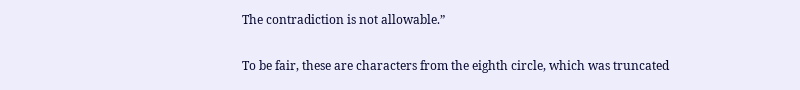The contradiction is not allowable.”

To be fair, these are characters from the eighth circle, which was truncated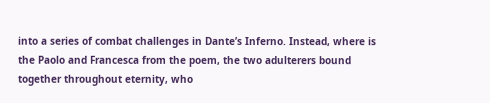into a series of combat challenges in Dante’s Inferno. Instead, where is the Paolo and Francesca from the poem, the two adulterers bound together throughout eternity, who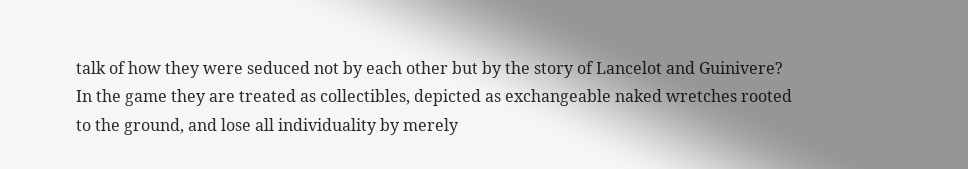talk of how they were seduced not by each other but by the story of Lancelot and Guinivere? In the game they are treated as collectibles, depicted as exchangeable naked wretches rooted to the ground, and lose all individuality by merely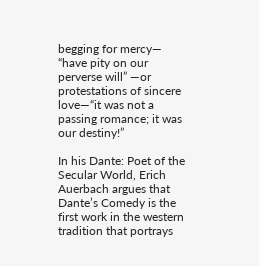begging for mercy— “have pity on our perverse will” —or protestations of sincere love—“it was not a passing romance; it was our destiny!”

In his Dante: Poet of the Secular World, Erich Auerbach argues that Dante’s Comedy is the first work in the western tradition that portrays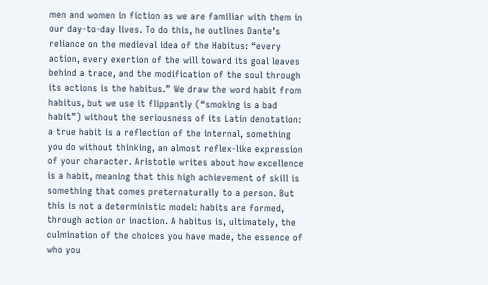men and women in fiction as we are familiar with them in our day-to-day lives. To do this, he outlines Dante’s reliance on the medieval idea of the Habitus: “every action, every exertion of the will toward its goal leaves behind a trace, and the modification of the soul through its actions is the habitus.” We draw the word habit from habitus, but we use it flippantly (“smoking is a bad habit”) without the seriousness of its Latin denotation: a true habit is a reflection of the internal, something you do without thinking, an almost reflex-like expression of your character. Aristotle writes about how excellence is a habit, meaning that this high achievement of skill is something that comes preternaturally to a person. But this is not a deterministic model: habits are formed, through action or inaction. A habitus is, ultimately, the culmination of the choices you have made, the essence of who you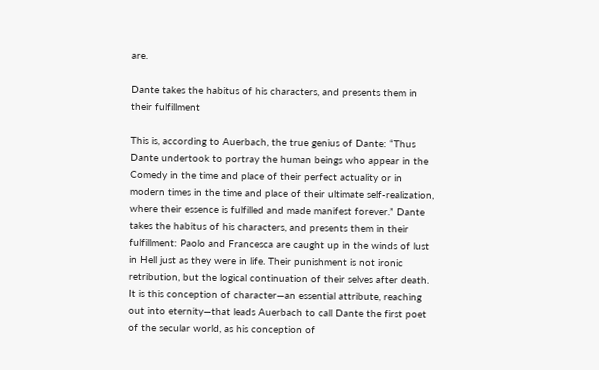are.

Dante takes the habitus of his characters, and presents them in their fulfillment

This is, according to Auerbach, the true genius of Dante: “Thus Dante undertook to portray the human beings who appear in the Comedy in the time and place of their perfect actuality or in modern times in the time and place of their ultimate self-realization, where their essence is fulfilled and made manifest forever.” Dante takes the habitus of his characters, and presents them in their fulfillment: Paolo and Francesca are caught up in the winds of lust in Hell just as they were in life. Their punishment is not ironic retribution, but the logical continuation of their selves after death. It is this conception of character—an essential attribute, reaching out into eternity—that leads Auerbach to call Dante the first poet of the secular world, as his conception of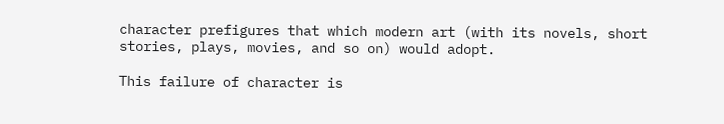character prefigures that which modern art (with its novels, short stories, plays, movies, and so on) would adopt.

This failure of character is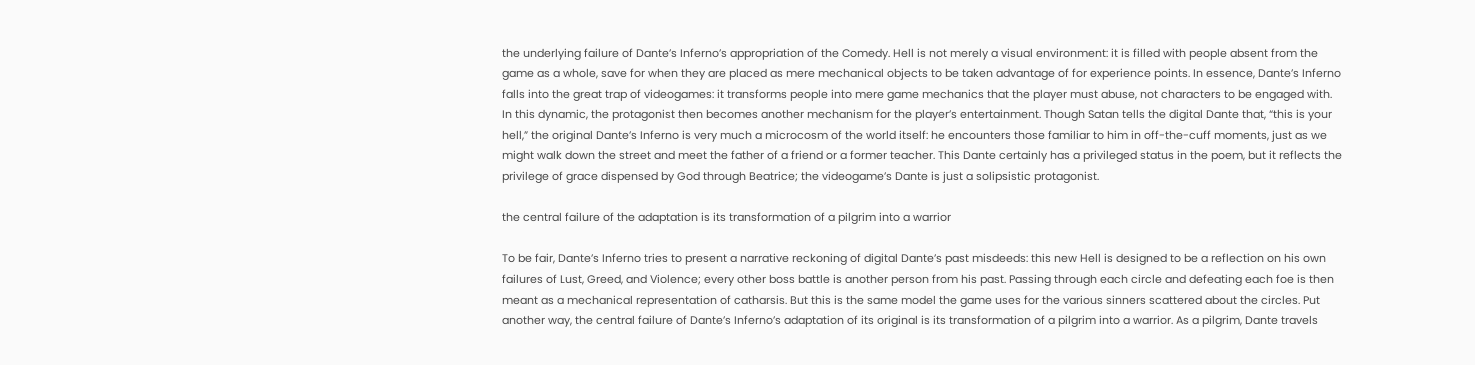the underlying failure of Dante’s Inferno’s appropriation of the Comedy. Hell is not merely a visual environment: it is filled with people absent from the game as a whole, save for when they are placed as mere mechanical objects to be taken advantage of for experience points. In essence, Dante’s Inferno falls into the great trap of videogames: it transforms people into mere game mechanics that the player must abuse, not characters to be engaged with. In this dynamic, the protagonist then becomes another mechanism for the player’s entertainment. Though Satan tells the digital Dante that, “this is your hell,” the original Dante’s Inferno is very much a microcosm of the world itself: he encounters those familiar to him in off-the-cuff moments, just as we might walk down the street and meet the father of a friend or a former teacher. This Dante certainly has a privileged status in the poem, but it reflects the privilege of grace dispensed by God through Beatrice; the videogame’s Dante is just a solipsistic protagonist.

the central failure of the adaptation is its transformation of a pilgrim into a warrior

To be fair, Dante’s Inferno tries to present a narrative reckoning of digital Dante’s past misdeeds: this new Hell is designed to be a reflection on his own failures of Lust, Greed, and Violence; every other boss battle is another person from his past. Passing through each circle and defeating each foe is then meant as a mechanical representation of catharsis. But this is the same model the game uses for the various sinners scattered about the circles. Put another way, the central failure of Dante’s Inferno’s adaptation of its original is its transformation of a pilgrim into a warrior. As a pilgrim, Dante travels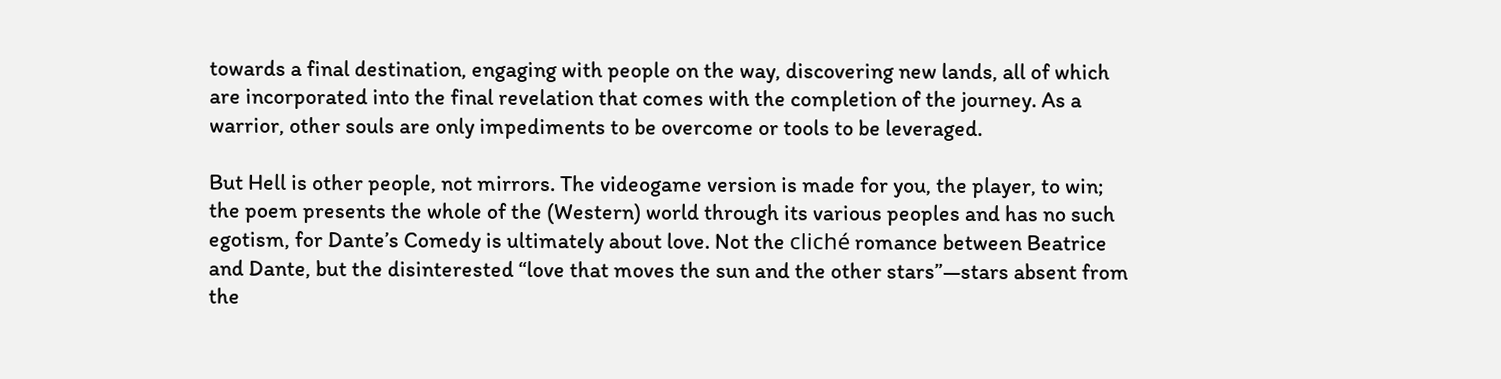towards a final destination, engaging with people on the way, discovering new lands, all of which are incorporated into the final revelation that comes with the completion of the journey. As a warrior, other souls are only impediments to be overcome or tools to be leveraged.

But Hell is other people, not mirrors. The videogame version is made for you, the player, to win; the poem presents the whole of the (Western) world through its various peoples and has no such egotism, for Dante’s Comedy is ultimately about love. Not the cliché romance between Beatrice and Dante, but the disinterested “love that moves the sun and the other stars”—stars absent from the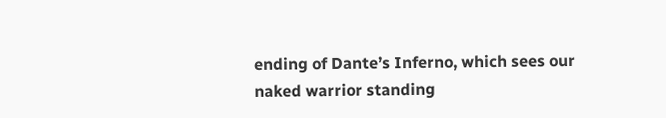ending of Dante’s Inferno, which sees our naked warrior standing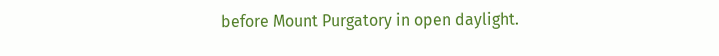before Mount Purgatory in open daylight.